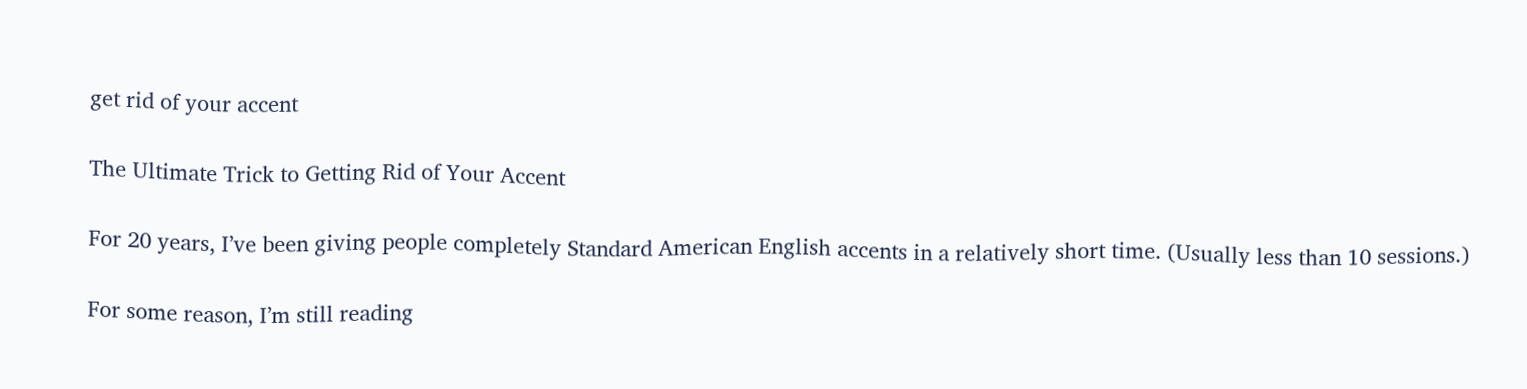get rid of your accent

The Ultimate Trick to Getting Rid of Your Accent

For 20 years, I’ve been giving people completely Standard American English accents in a relatively short time. (Usually less than 10 sessions.)

For some reason, I’m still reading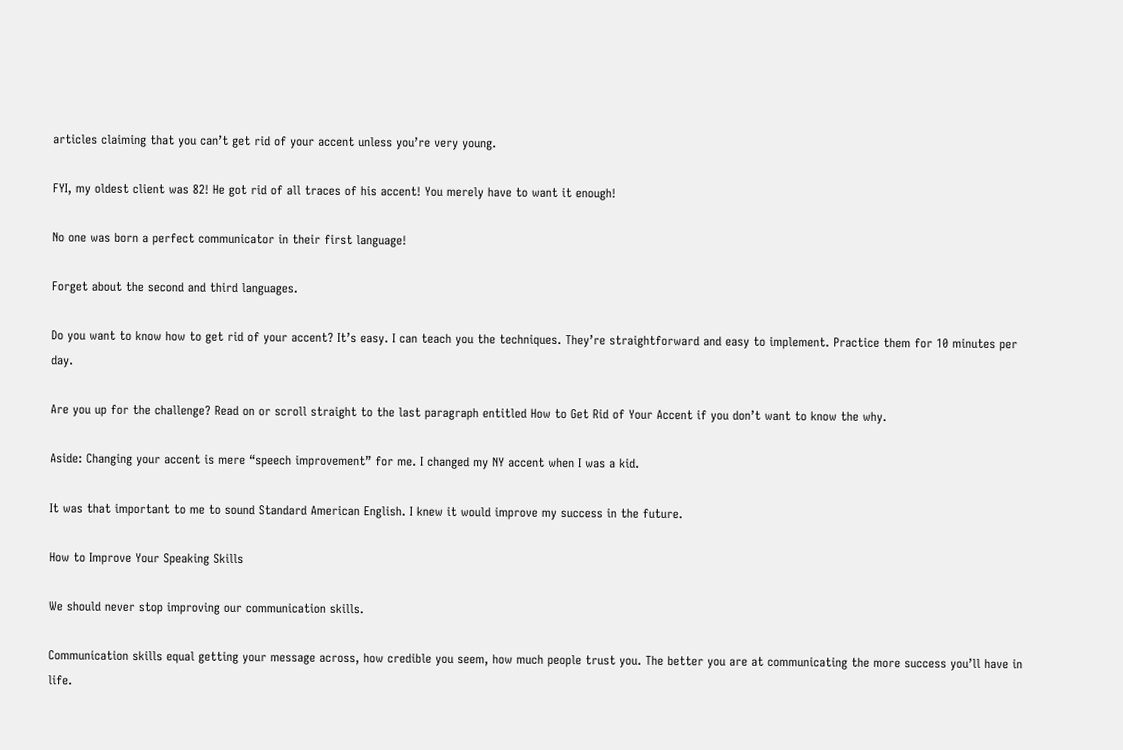articles claiming that you can’t get rid of your accent unless you’re very young.

FYI, my oldest client was 82! He got rid of all traces of his accent! You merely have to want it enough!

No one was born a perfect communicator in their first language!

Forget about the second and third languages.

Do you want to know how to get rid of your accent? It’s easy. I can teach you the techniques. They’re straightforward and easy to implement. Practice them for 10 minutes per day.

Are you up for the challenge? Read on or scroll straight to the last paragraph entitled How to Get Rid of Your Accent if you don’t want to know the why.

Aside: Changing your accent is mere “speech improvement” for me. I changed my NY accent when I was a kid.

It was that important to me to sound Standard American English. I knew it would improve my success in the future.

How to Improve Your Speaking Skills

We should never stop improving our communication skills.

Communication skills equal getting your message across, how credible you seem, how much people trust you. The better you are at communicating the more success you’ll have in life.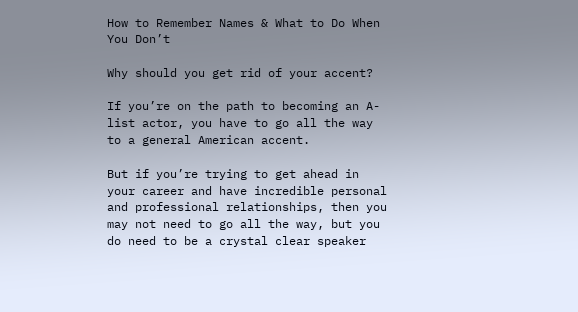How to Remember Names & What to Do When You Don’t

Why should you get rid of your accent?

If you’re on the path to becoming an A-list actor, you have to go all the way to a general American accent.

But if you’re trying to get ahead in your career and have incredible personal and professional relationships, then you may not need to go all the way, but you do need to be a crystal clear speaker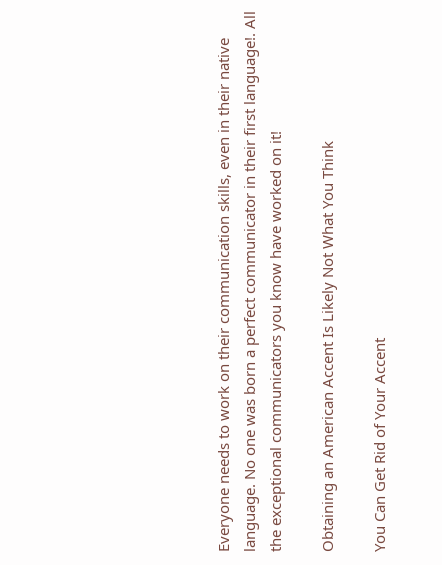Everyone needs to work on their communication skills, even in their native language. No one was born a perfect communicator in their first language!. All the exceptional communicators you know have worked on it!

Obtaining an American Accent Is Likely Not What You Think

You Can Get Rid of Your Accent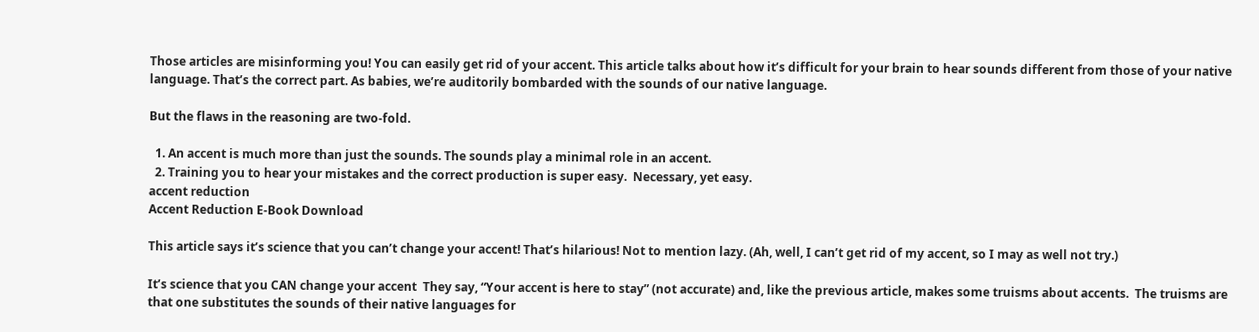Those articles are misinforming you! You can easily get rid of your accent. This article talks about how it’s difficult for your brain to hear sounds different from those of your native language. That’s the correct part. As babies, we’re auditorily bombarded with the sounds of our native language.

But the flaws in the reasoning are two-fold.

  1. An accent is much more than just the sounds. The sounds play a minimal role in an accent.
  2. Training you to hear your mistakes and the correct production is super easy.  Necessary, yet easy.
accent reduction
Accent Reduction E-Book Download

This article says it’s science that you can’t change your accent! That’s hilarious! Not to mention lazy. (Ah, well, I can’t get rid of my accent, so I may as well not try.)

It’s science that you CAN change your accent  They say, “Your accent is here to stay” (not accurate) and, like the previous article, makes some truisms about accents.  The truisms are that one substitutes the sounds of their native languages for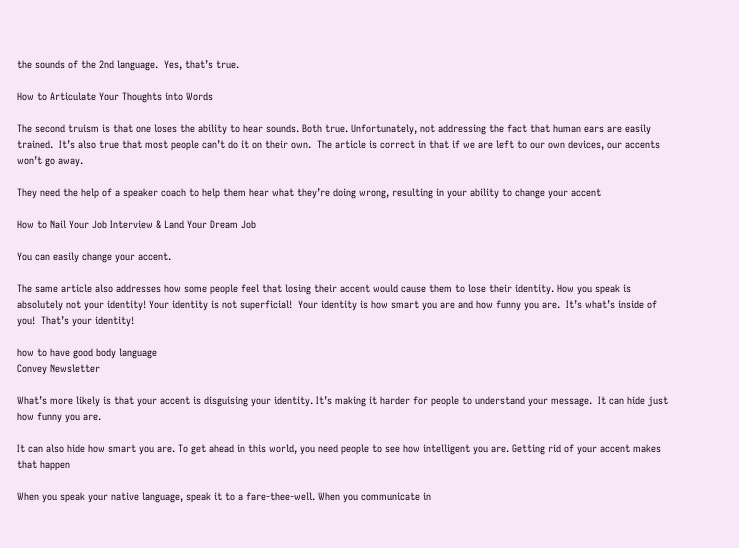the sounds of the 2nd language.  Yes, that’s true.

How to Articulate Your Thoughts into Words

The second truism is that one loses the ability to hear sounds. Both true. Unfortunately, not addressing the fact that human ears are easily trained.  It’s also true that most people can’t do it on their own.  The article is correct in that if we are left to our own devices, our accents won’t go away.

They need the help of a speaker coach to help them hear what they’re doing wrong, resulting in your ability to change your accent

How to Nail Your Job Interview & Land Your Dream Job

You can easily change your accent.

The same article also addresses how some people feel that losing their accent would cause them to lose their identity. How you speak is absolutely not your identity! Your identity is not superficial!  Your identity is how smart you are and how funny you are.  It’s what’s inside of you!  That’s your identity!

how to have good body language
Convey Newsletter

What’s more likely is that your accent is disguising your identity. It’s making it harder for people to understand your message.  It can hide just how funny you are.

It can also hide how smart you are. To get ahead in this world, you need people to see how intelligent you are. Getting rid of your accent makes that happen

When you speak your native language, speak it to a fare-thee-well. When you communicate in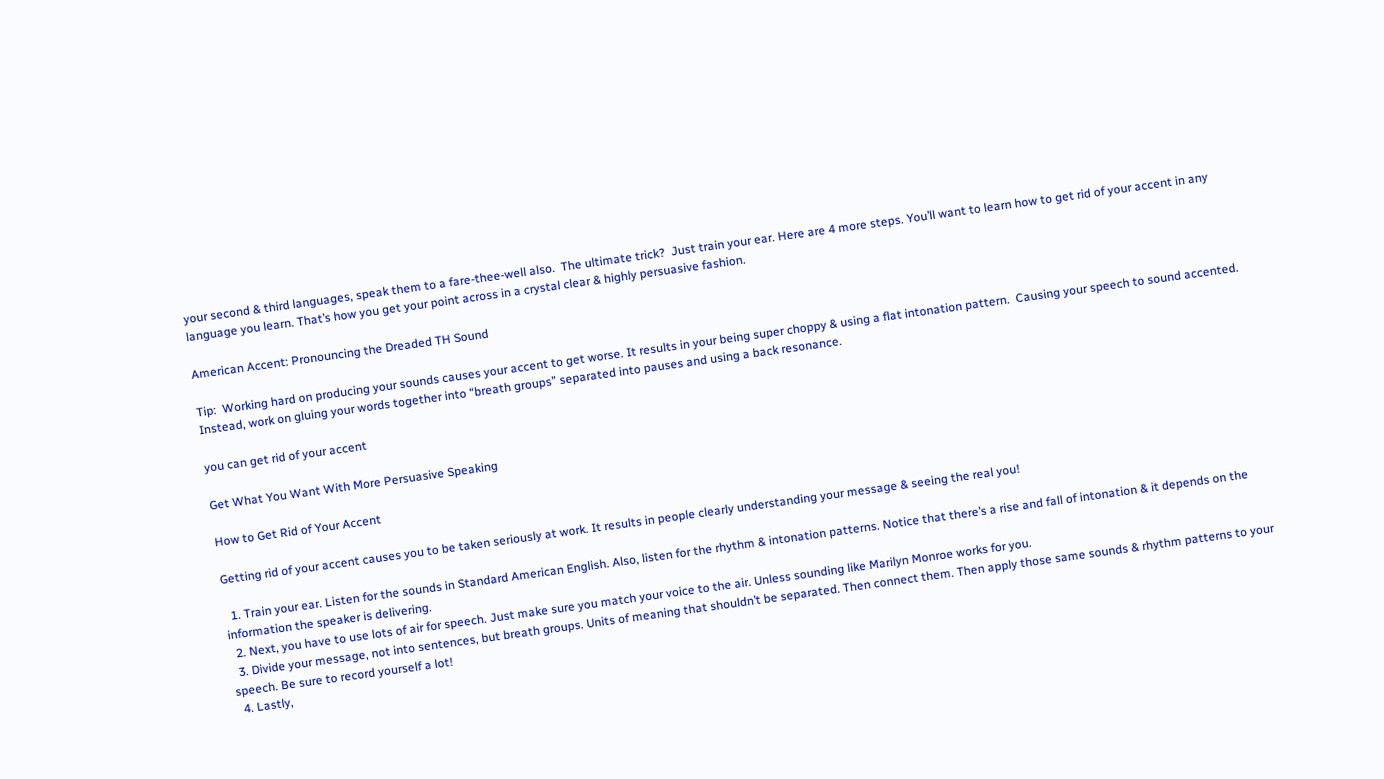your second & third languages, speak them to a fare-thee-well also.  The ultimate trick?  Just train your ear. Here are 4 more steps. You’ll want to learn how to get rid of your accent in any language you learn. That’s how you get your point across in a crystal clear & highly persuasive fashion.

American Accent: Pronouncing the Dreaded TH Sound

Tip:  Working hard on producing your sounds causes your accent to get worse. It results in your being super choppy & using a flat intonation pattern.  Causing your speech to sound accented. Instead, work on gluing your words together into “breath groups” separated into pauses and using a back resonance.

you can get rid of your accent

Get What You Want With More Persuasive Speaking

How to Get Rid of Your Accent

Getting rid of your accent causes you to be taken seriously at work. It results in people clearly understanding your message & seeing the real you!

  1. Train your ear. Listen for the sounds in Standard American English. Also, listen for the rhythm & intonation patterns. Notice that there’s a rise and fall of intonation & it depends on the information the speaker is delivering.
  2. Next, you have to use lots of air for speech. Just make sure you match your voice to the air. Unless sounding like Marilyn Monroe works for you.
  3. Divide your message, not into sentences, but breath groups. Units of meaning that shouldn’t be separated. Then connect them. Then apply those same sounds & rhythm patterns to your speech. Be sure to record yourself a lot!
  4. Lastly,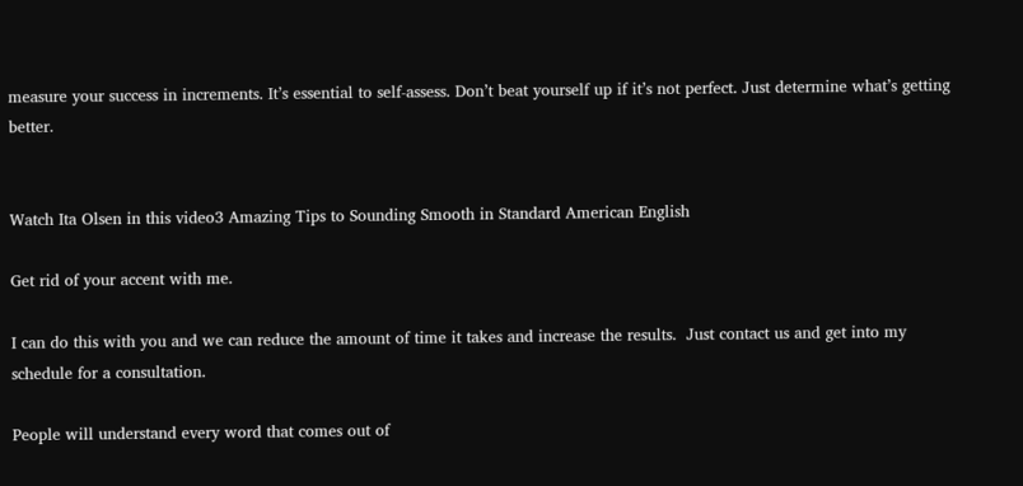measure your success in increments. It’s essential to self-assess. Don’t beat yourself up if it’s not perfect. Just determine what’s getting better.


Watch Ita Olsen in this video3 Amazing Tips to Sounding Smooth in Standard American English

Get rid of your accent with me.

I can do this with you and we can reduce the amount of time it takes and increase the results.  Just contact us and get into my schedule for a consultation.

People will understand every word that comes out of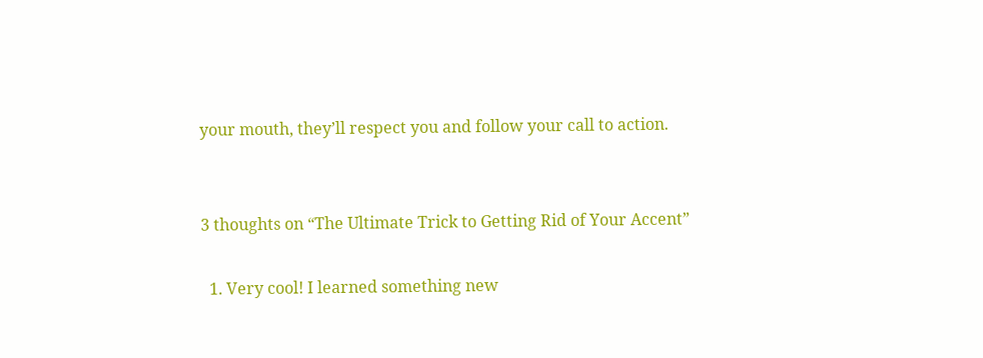your mouth, they’ll respect you and follow your call to action.


3 thoughts on “The Ultimate Trick to Getting Rid of Your Accent”

  1. Very cool! I learned something new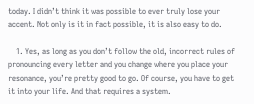today. I didn’t think it was possible to ever truly lose your accent. Not only is it in fact possible, it is also easy to do.

    1. Yes, as long as you don’t follow the old, incorrect rules of pronouncing every letter and you change where you place your resonance, you’re pretty good to go. Of course, you have to get it into your life. And that requires a system.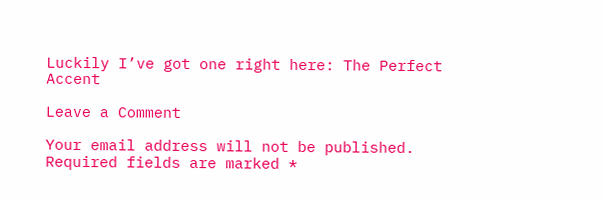Luckily I’ve got one right here: The Perfect Accent

Leave a Comment

Your email address will not be published. Required fields are marked *